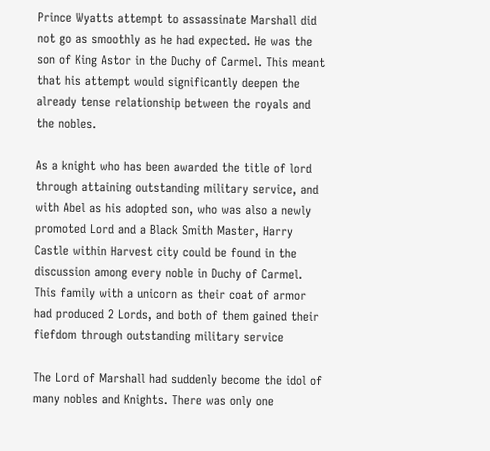Prince Wyatts attempt to assassinate Marshall did not go as smoothly as he had expected. He was the son of King Astor in the Duchy of Carmel. This meant that his attempt would significantly deepen the already tense relationship between the royals and the nobles.

As a knight who has been awarded the title of lord through attaining outstanding military service, and with Abel as his adopted son, who was also a newly promoted Lord and a Black Smith Master, Harry Castle within Harvest city could be found in the discussion among every noble in Duchy of Carmel. This family with a unicorn as their coat of armor had produced 2 Lords, and both of them gained their fiefdom through outstanding military service

The Lord of Marshall had suddenly become the idol of many nobles and Knights. There was only one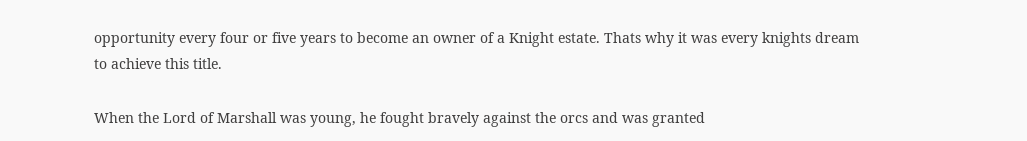opportunity every four or five years to become an owner of a Knight estate. Thats why it was every knights dream to achieve this title.

When the Lord of Marshall was young, he fought bravely against the orcs and was granted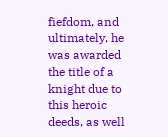fiefdom, and ultimately, he was awarded the title of a knight due to this heroic deeds, as well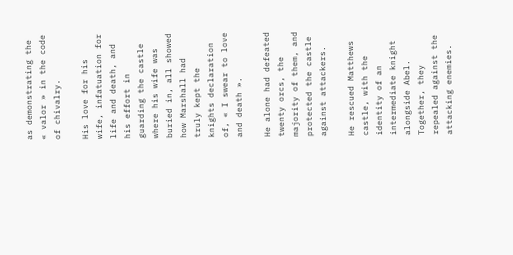as demonstrating the « valor » in the code of chivalry.

His love for his wife, infatuation for life and death, and his effort in guarding the castle where his wife was buried in, all showed how Marshall had truly kept the knights declaration of, « I swear to love and death ».

He alone had defeated twenty orcs, the majority of them, and protected the castle against attackers.

He rescued Matthews castle, with the identity of an intermediate knight alongside Abel. Together, they repealed against the attacking enemies.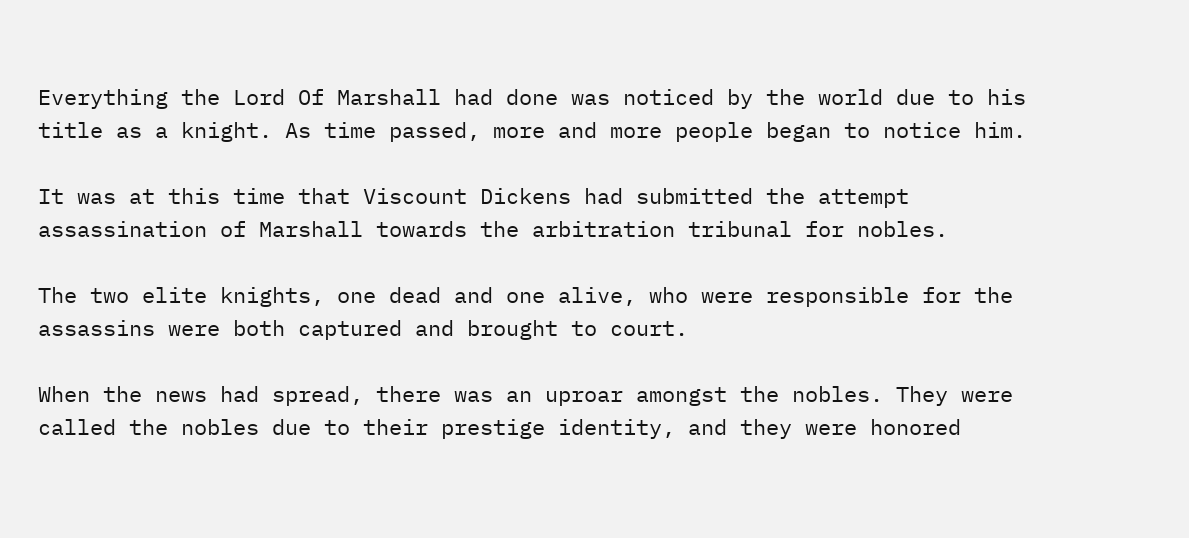Everything the Lord Of Marshall had done was noticed by the world due to his title as a knight. As time passed, more and more people began to notice him.

It was at this time that Viscount Dickens had submitted the attempt assassination of Marshall towards the arbitration tribunal for nobles.

The two elite knights, one dead and one alive, who were responsible for the assassins were both captured and brought to court.

When the news had spread, there was an uproar amongst the nobles. They were called the nobles due to their prestige identity, and they were honored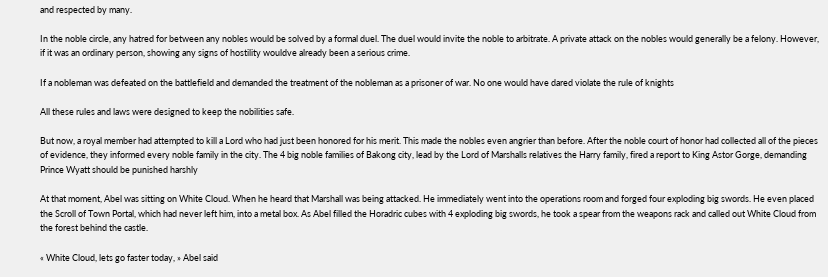and respected by many.

In the noble circle, any hatred for between any nobles would be solved by a formal duel. The duel would invite the noble to arbitrate. A private attack on the nobles would generally be a felony. However, if it was an ordinary person, showing any signs of hostility wouldve already been a serious crime.

If a nobleman was defeated on the battlefield and demanded the treatment of the nobleman as a prisoner of war. No one would have dared violate the rule of knights

All these rules and laws were designed to keep the nobilities safe.

But now, a royal member had attempted to kill a Lord who had just been honored for his merit. This made the nobles even angrier than before. After the noble court of honor had collected all of the pieces of evidence, they informed every noble family in the city. The 4 big noble families of Bakong city, lead by the Lord of Marshalls relatives the Harry family, fired a report to King Astor Gorge, demanding Prince Wyatt should be punished harshly

At that moment, Abel was sitting on White Cloud. When he heard that Marshall was being attacked. He immediately went into the operations room and forged four exploding big swords. He even placed the Scroll of Town Portal, which had never left him, into a metal box. As Abel filled the Horadric cubes with 4 exploding big swords, he took a spear from the weapons rack and called out White Cloud from the forest behind the castle.

« White Cloud, lets go faster today, » Abel said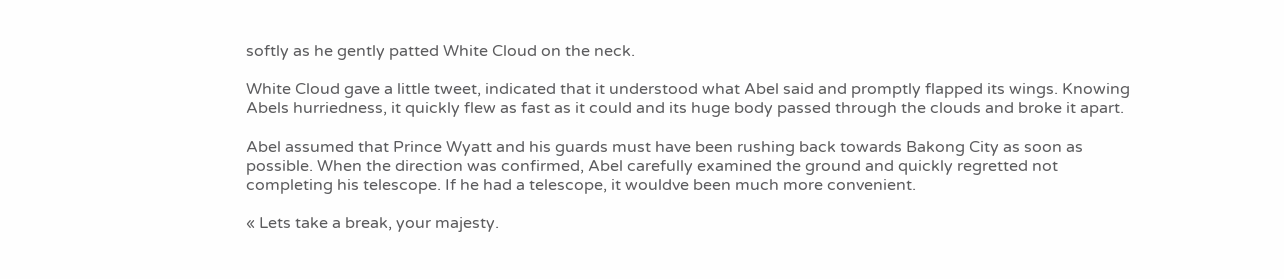softly as he gently patted White Cloud on the neck.

White Cloud gave a little tweet, indicated that it understood what Abel said and promptly flapped its wings. Knowing Abels hurriedness, it quickly flew as fast as it could and its huge body passed through the clouds and broke it apart.

Abel assumed that Prince Wyatt and his guards must have been rushing back towards Bakong City as soon as possible. When the direction was confirmed, Abel carefully examined the ground and quickly regretted not completing his telescope. If he had a telescope, it wouldve been much more convenient.

« Lets take a break, your majesty.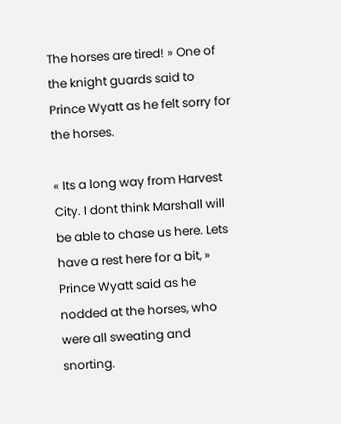The horses are tired! » One of the knight guards said to Prince Wyatt as he felt sorry for the horses.

« Its a long way from Harvest City. I dont think Marshall will be able to chase us here. Lets have a rest here for a bit, » Prince Wyatt said as he nodded at the horses, who were all sweating and snorting.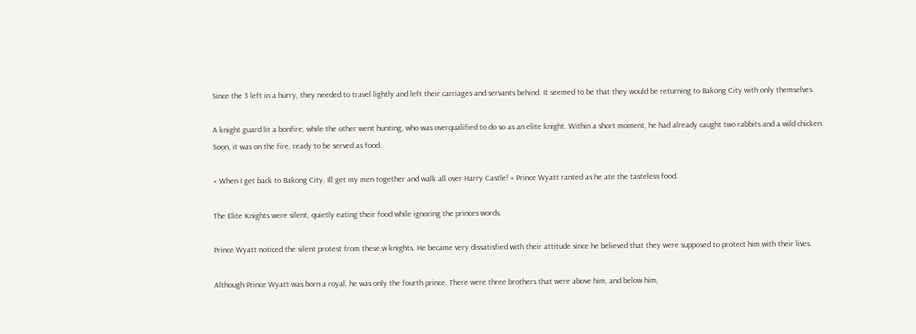Since the 3 left in a hurry, they needed to travel lightly and left their carriages and servants behind. It seemed to be that they would be returning to Bakong City with only themselves.

A knight guard lit a bonfire, while the other went hunting, who was overqualified to do so as an elite knight. Within a short moment, he had already caught two rabbits and a wild chicken. Soon, it was on the fire, ready to be served as food.

« When I get back to Bakong City, Ill get my men together and walk all over Harry Castle! » Prince Wyatt ranted as he ate the tasteless food.

The Elite Knights were silent, quietly eating their food while ignoring the princes words.

Prince Wyatt noticed the silent protest from these w knights. He became very dissatisfied with their attitude since he believed that they were supposed to protect him with their lives.

Although Prince Wyatt was born a royal, he was only the fourth prince. There were three brothers that were above him, and below him,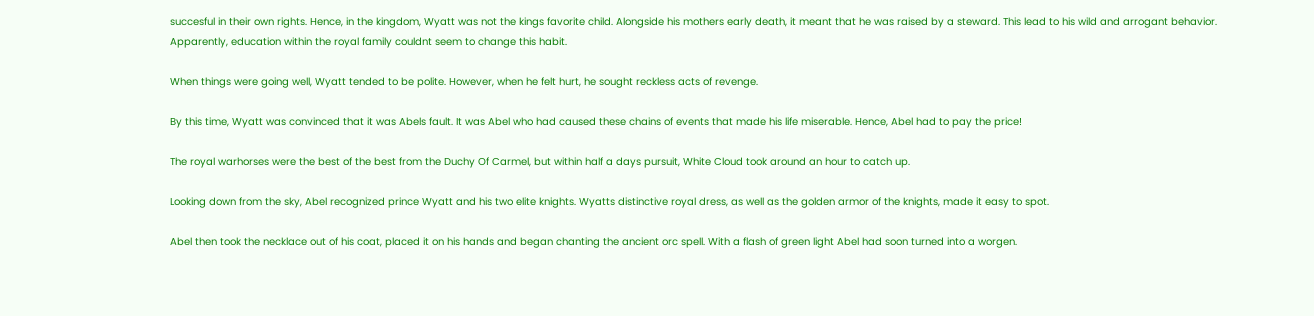succesful in their own rights. Hence, in the kingdom, Wyatt was not the kings favorite child. Alongside his mothers early death, it meant that he was raised by a steward. This lead to his wild and arrogant behavior. Apparently, education within the royal family couldnt seem to change this habit.

When things were going well, Wyatt tended to be polite. However, when he felt hurt, he sought reckless acts of revenge.

By this time, Wyatt was convinced that it was Abels fault. It was Abel who had caused these chains of events that made his life miserable. Hence, Abel had to pay the price!

The royal warhorses were the best of the best from the Duchy Of Carmel, but within half a days pursuit, White Cloud took around an hour to catch up.

Looking down from the sky, Abel recognized prince Wyatt and his two elite knights. Wyatts distinctive royal dress, as well as the golden armor of the knights, made it easy to spot.

Abel then took the necklace out of his coat, placed it on his hands and began chanting the ancient orc spell. With a flash of green light Abel had soon turned into a worgen.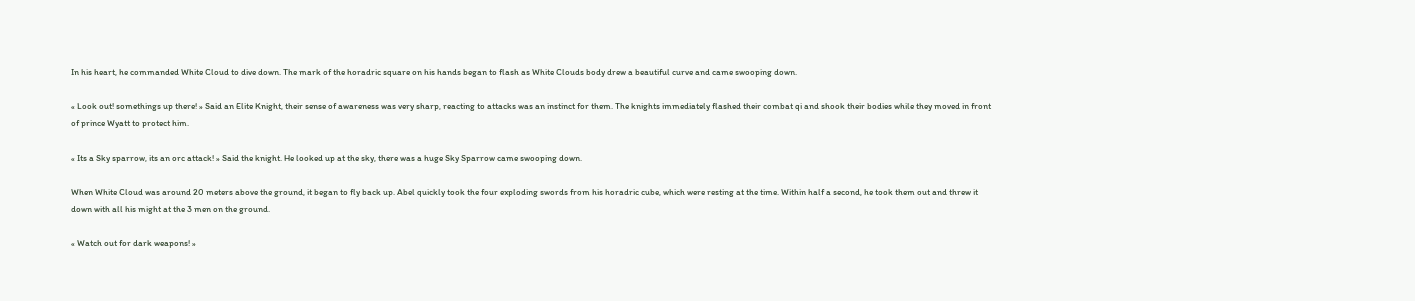In his heart, he commanded White Cloud to dive down. The mark of the horadric square on his hands began to flash as White Clouds body drew a beautiful curve and came swooping down.

« Look out! somethings up there! » Said an Elite Knight, their sense of awareness was very sharp, reacting to attacks was an instinct for them. The knights immediately flashed their combat qi and shook their bodies while they moved in front of prince Wyatt to protect him.

« Its a Sky sparrow, its an orc attack! » Said the knight. He looked up at the sky, there was a huge Sky Sparrow came swooping down.

When White Cloud was around 20 meters above the ground, it began to fly back up. Abel quickly took the four exploding swords from his horadric cube, which were resting at the time. Within half a second, he took them out and threw it down with all his might at the 3 men on the ground.

« Watch out for dark weapons! »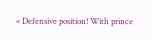« Defensive position! With prince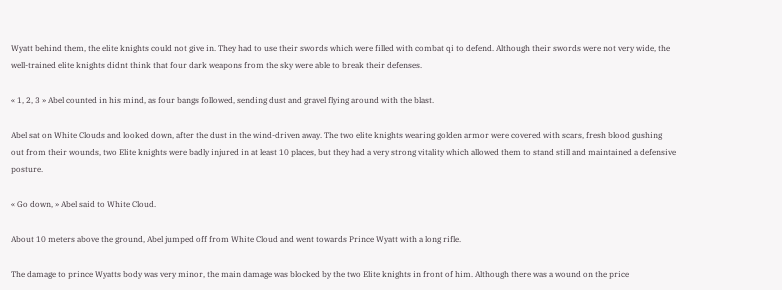Wyatt behind them, the elite knights could not give in. They had to use their swords which were filled with combat qi to defend. Although their swords were not very wide, the well-trained elite knights didnt think that four dark weapons from the sky were able to break their defenses.

« 1, 2, 3 » Abel counted in his mind, as four bangs followed, sending dust and gravel flying around with the blast.

Abel sat on White Clouds and looked down, after the dust in the wind-driven away. The two elite knights wearing golden armor were covered with scars, fresh blood gushing out from their wounds, two Elite knights were badly injured in at least 10 places, but they had a very strong vitality which allowed them to stand still and maintained a defensive posture.

« Go down, » Abel said to White Cloud.

About 10 meters above the ground, Abel jumped off from White Cloud and went towards Prince Wyatt with a long rifle.

The damage to prince Wyatts body was very minor, the main damage was blocked by the two Elite knights in front of him. Although there was a wound on the price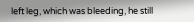left leg, which was bleeding, he still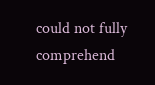could not fully comprehend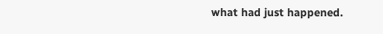what had just happened.